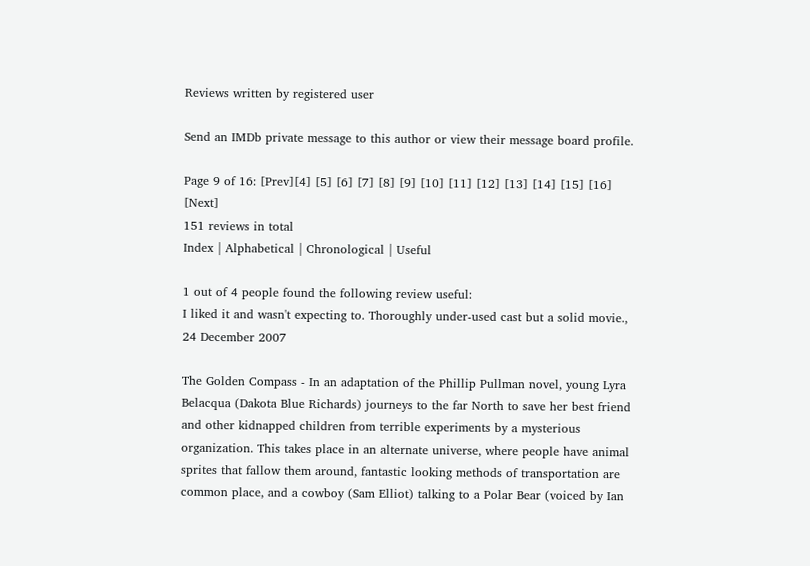Reviews written by registered user

Send an IMDb private message to this author or view their message board profile.

Page 9 of 16: [Prev][4] [5] [6] [7] [8] [9] [10] [11] [12] [13] [14] [15] [16] [Next]
151 reviews in total
Index | Alphabetical | Chronological | Useful

1 out of 4 people found the following review useful:
I liked it and wasn't expecting to. Thoroughly under-used cast but a solid movie., 24 December 2007

The Golden Compass - In an adaptation of the Phillip Pullman novel, young Lyra Belacqua (Dakota Blue Richards) journeys to the far North to save her best friend and other kidnapped children from terrible experiments by a mysterious organization. This takes place in an alternate universe, where people have animal sprites that fallow them around, fantastic looking methods of transportation are common place, and a cowboy (Sam Elliot) talking to a Polar Bear (voiced by Ian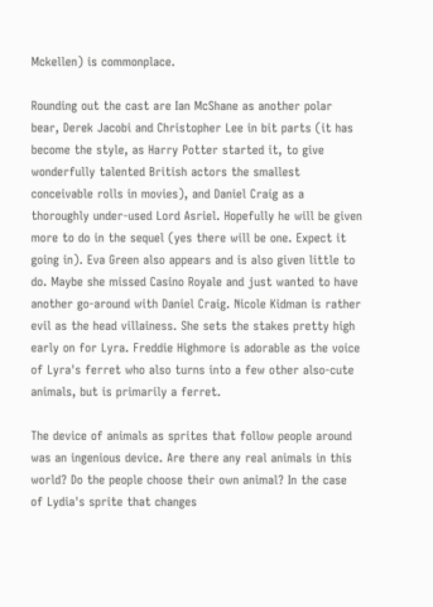Mckellen) is commonplace.

Rounding out the cast are Ian McShane as another polar bear, Derek Jacobi and Christopher Lee in bit parts (it has become the style, as Harry Potter started it, to give wonderfully talented British actors the smallest conceivable rolls in movies), and Daniel Craig as a thoroughly under-used Lord Asriel. Hopefully he will be given more to do in the sequel (yes there will be one. Expect it going in). Eva Green also appears and is also given little to do. Maybe she missed Casino Royale and just wanted to have another go-around with Daniel Craig. Nicole Kidman is rather evil as the head villainess. She sets the stakes pretty high early on for Lyra. Freddie Highmore is adorable as the voice of Lyra's ferret who also turns into a few other also-cute animals, but is primarily a ferret.

The device of animals as sprites that follow people around was an ingenious device. Are there any real animals in this world? Do the people choose their own animal? In the case of Lydia's sprite that changes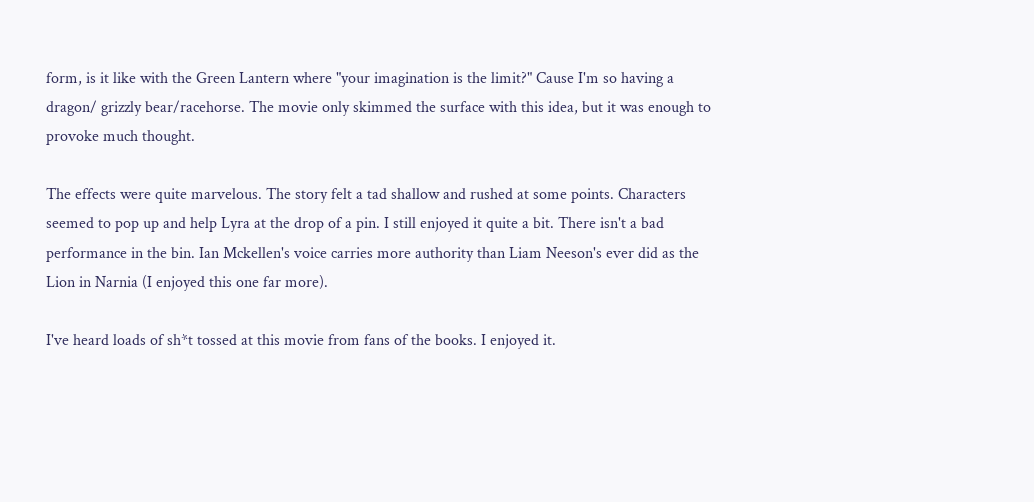form, is it like with the Green Lantern where "your imagination is the limit?" Cause I'm so having a dragon/ grizzly bear/racehorse. The movie only skimmed the surface with this idea, but it was enough to provoke much thought.

The effects were quite marvelous. The story felt a tad shallow and rushed at some points. Characters seemed to pop up and help Lyra at the drop of a pin. I still enjoyed it quite a bit. There isn't a bad performance in the bin. Ian Mckellen's voice carries more authority than Liam Neeson's ever did as the Lion in Narnia (I enjoyed this one far more).

I've heard loads of sh*t tossed at this movie from fans of the books. I enjoyed it.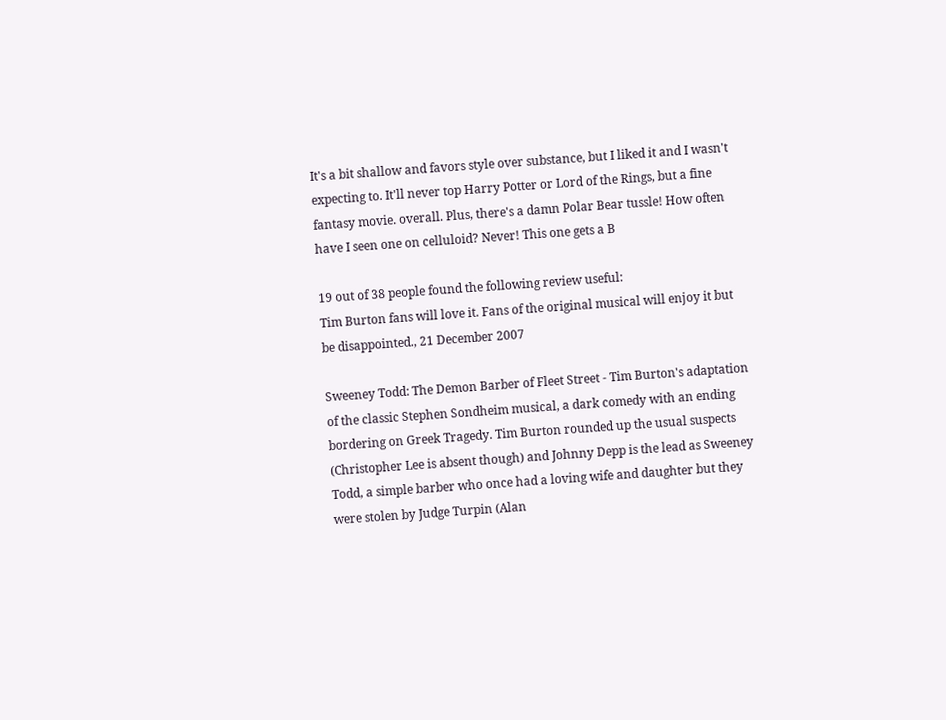It's a bit shallow and favors style over substance, but I liked it and I wasn't expecting to. It'll never top Harry Potter or Lord of the Rings, but a fine fantasy movie. overall. Plus, there's a damn Polar Bear tussle! How often have I seen one on celluloid? Never! This one gets a B

19 out of 38 people found the following review useful:
Tim Burton fans will love it. Fans of the original musical will enjoy it but be disappointed., 21 December 2007

Sweeney Todd: The Demon Barber of Fleet Street - Tim Burton's adaptation of the classic Stephen Sondheim musical, a dark comedy with an ending bordering on Greek Tragedy. Tim Burton rounded up the usual suspects (Christopher Lee is absent though) and Johnny Depp is the lead as Sweeney Todd, a simple barber who once had a loving wife and daughter but they were stolen by Judge Turpin (Alan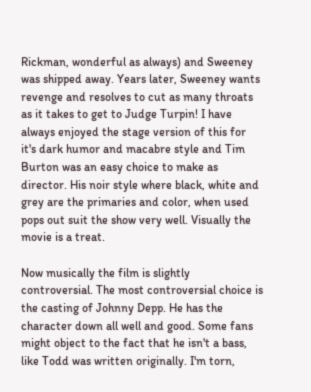Rickman, wonderful as always) and Sweeney was shipped away. Years later, Sweeney wants revenge and resolves to cut as many throats as it takes to get to Judge Turpin! I have always enjoyed the stage version of this for it's dark humor and macabre style and Tim Burton was an easy choice to make as director. His noir style where black, white and grey are the primaries and color, when used pops out suit the show very well. Visually the movie is a treat.

Now musically the film is slightly controversial. The most controversial choice is the casting of Johnny Depp. He has the character down all well and good. Some fans might object to the fact that he isn't a bass, like Todd was written originally. I'm torn,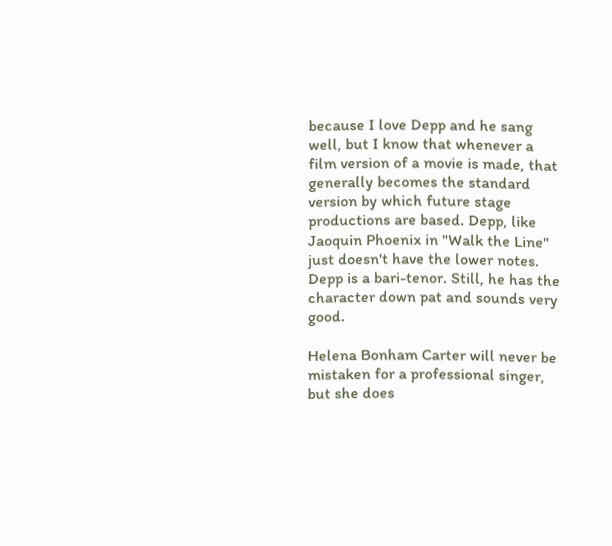because I love Depp and he sang well, but I know that whenever a film version of a movie is made, that generally becomes the standard version by which future stage productions are based. Depp, like Jaoquin Phoenix in "Walk the Line" just doesn't have the lower notes. Depp is a bari-tenor. Still, he has the character down pat and sounds very good.

Helena Bonham Carter will never be mistaken for a professional singer, but she does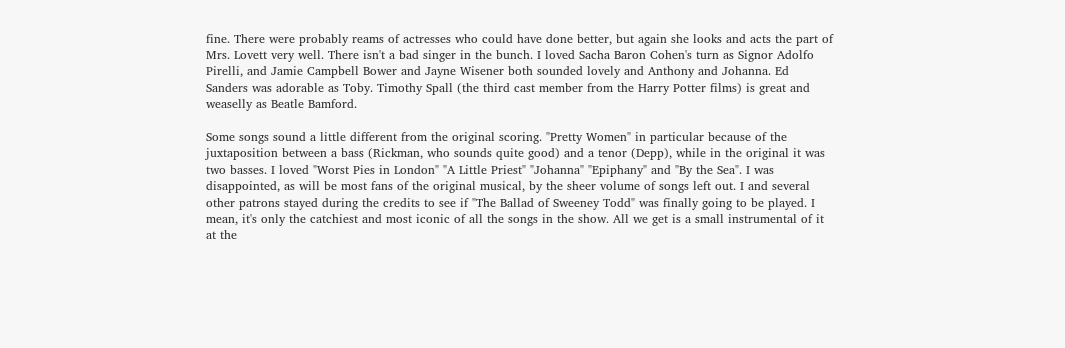fine. There were probably reams of actresses who could have done better, but again she looks and acts the part of Mrs. Lovett very well. There isn't a bad singer in the bunch. I loved Sacha Baron Cohen's turn as Signor Adolfo Pirelli, and Jamie Campbell Bower and Jayne Wisener both sounded lovely and Anthony and Johanna. Ed Sanders was adorable as Toby. Timothy Spall (the third cast member from the Harry Potter films) is great and weaselly as Beatle Bamford.

Some songs sound a little different from the original scoring. "Pretty Women" in particular because of the juxtaposition between a bass (Rickman, who sounds quite good) and a tenor (Depp), while in the original it was two basses. I loved "Worst Pies in London" "A Little Priest" "Johanna" "Epiphany" and "By the Sea". I was disappointed, as will be most fans of the original musical, by the sheer volume of songs left out. I and several other patrons stayed during the credits to see if "The Ballad of Sweeney Todd" was finally going to be played. I mean, it's only the catchiest and most iconic of all the songs in the show. All we get is a small instrumental of it at the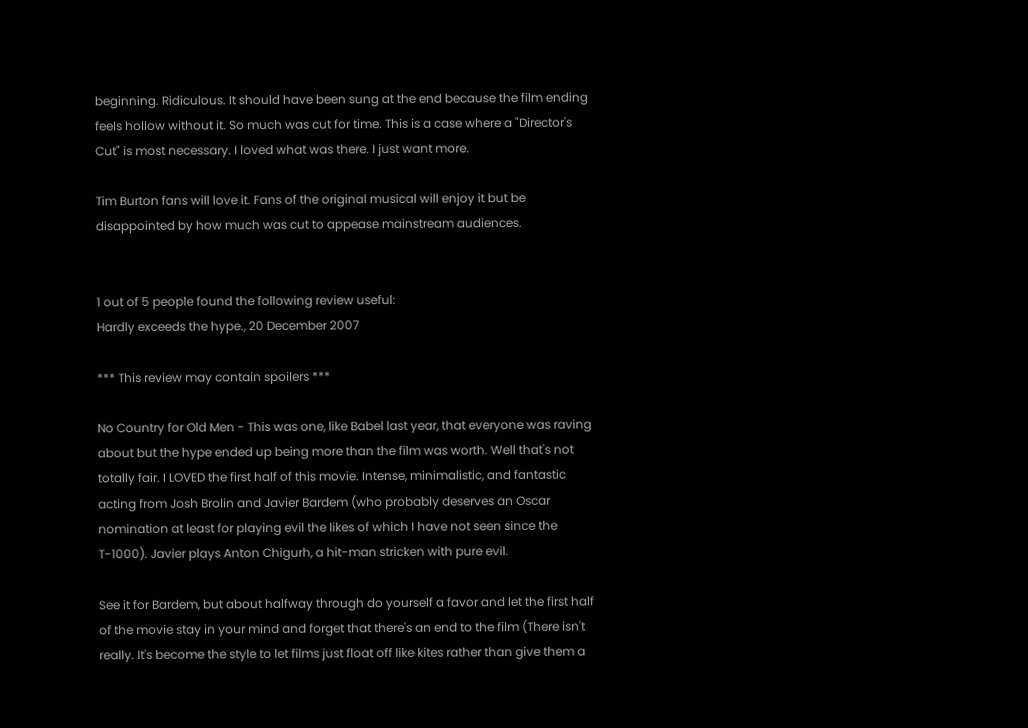beginning. Ridiculous. It should have been sung at the end because the film ending feels hollow without it. So much was cut for time. This is a case where a "Director's Cut" is most necessary. I loved what was there. I just want more.

Tim Burton fans will love it. Fans of the original musical will enjoy it but be disappointed by how much was cut to appease mainstream audiences.


1 out of 5 people found the following review useful:
Hardly exceeds the hype., 20 December 2007

*** This review may contain spoilers ***

No Country for Old Men - This was one, like Babel last year, that everyone was raving about but the hype ended up being more than the film was worth. Well that's not totally fair. I LOVED the first half of this movie. Intense, minimalistic, and fantastic acting from Josh Brolin and Javier Bardem (who probably deserves an Oscar nomination at least for playing evil the likes of which I have not seen since the T-1000). Javier plays Anton Chigurh, a hit-man stricken with pure evil.

See it for Bardem, but about halfway through do yourself a favor and let the first half of the movie stay in your mind and forget that there's an end to the film (There isn't really. It's become the style to let films just float off like kites rather than give them a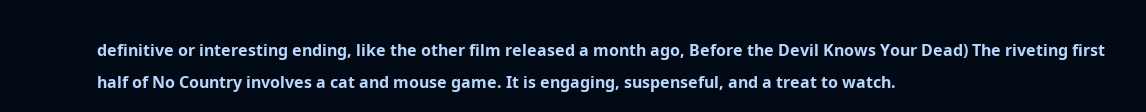definitive or interesting ending, like the other film released a month ago, Before the Devil Knows Your Dead) The riveting first half of No Country involves a cat and mouse game. It is engaging, suspenseful, and a treat to watch.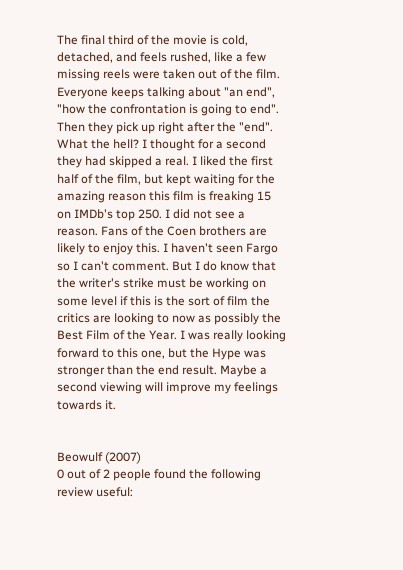The final third of the movie is cold, detached, and feels rushed, like a few missing reels were taken out of the film. Everyone keeps talking about "an end", "how the confrontation is going to end". Then they pick up right after the "end". What the hell? I thought for a second they had skipped a real. I liked the first half of the film, but kept waiting for the amazing reason this film is freaking 15 on IMDb's top 250. I did not see a reason. Fans of the Coen brothers are likely to enjoy this. I haven't seen Fargo so I can't comment. But I do know that the writer's strike must be working on some level if this is the sort of film the critics are looking to now as possibly the Best Film of the Year. I was really looking forward to this one, but the Hype was stronger than the end result. Maybe a second viewing will improve my feelings towards it.


Beowulf (2007)
0 out of 2 people found the following review useful: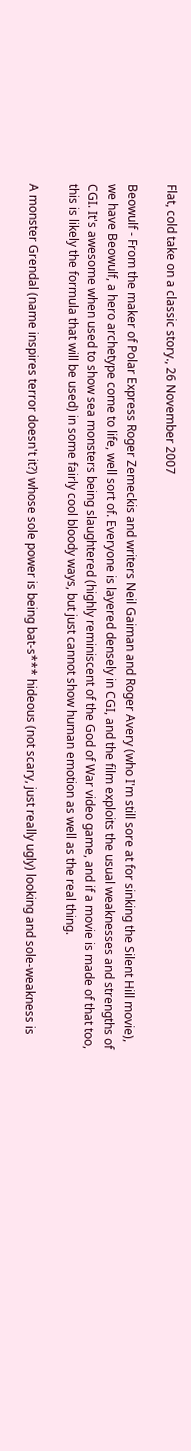Flat, cold take on a classic story., 26 November 2007

Beowulf - From the maker of Polar Express Roger Zemeckis and writers Neil Gaiman and Roger Avery (who I'm still sore at for sinking the Silent Hill movie), we have Beowulf, a hero archetype come to life, well sort of. Everyone is layered densely in CGI, and the film exploits the usual weaknesses and strengths of CGI. It's awesome when used to show sea monsters being slaughtered (highly reminiscent of the God of War video game, and if a movie is made of that too, this is likely the formula that will be used) in some fairly cool bloody ways, but just cannot show human emotion as well as the real thing.

A monster Grendal (name inspires terror doesn't it?) whose sole power is being bat-s*** hideous (not scary, just really ugly) looking and sole-weakness is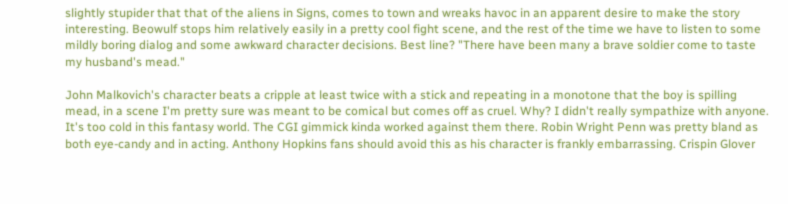slightly stupider that that of the aliens in Signs, comes to town and wreaks havoc in an apparent desire to make the story interesting. Beowulf stops him relatively easily in a pretty cool fight scene, and the rest of the time we have to listen to some mildly boring dialog and some awkward character decisions. Best line? "There have been many a brave soldier come to taste my husband's mead."

John Malkovich's character beats a cripple at least twice with a stick and repeating in a monotone that the boy is spilling mead, in a scene I'm pretty sure was meant to be comical but comes off as cruel. Why? I didn't really sympathize with anyone. It's too cold in this fantasy world. The CGI gimmick kinda worked against them there. Robin Wright Penn was pretty bland as both eye-candy and in acting. Anthony Hopkins fans should avoid this as his character is frankly embarrassing. Crispin Glover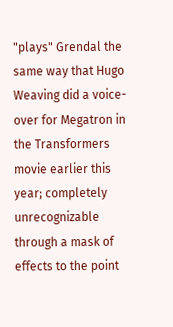"plays" Grendal the same way that Hugo Weaving did a voice-over for Megatron in the Transformers movie earlier this year; completely unrecognizable through a mask of effects to the point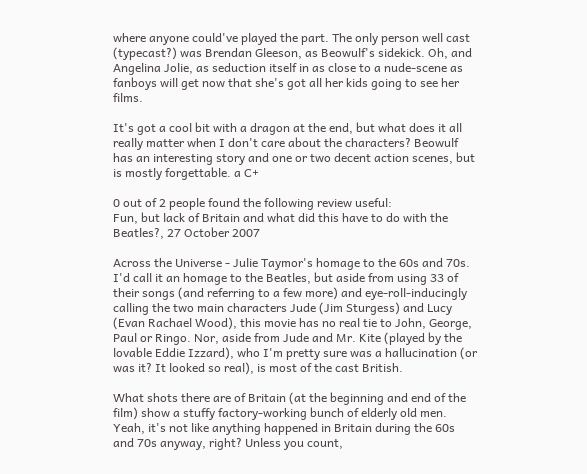where anyone could've played the part. The only person well cast (typecast?) was Brendan Gleeson, as Beowulf's sidekick. Oh, and Angelina Jolie, as seduction itself in as close to a nude-scene as fanboys will get now that she's got all her kids going to see her films.

It's got a cool bit with a dragon at the end, but what does it all really matter when I don't care about the characters? Beowulf has an interesting story and one or two decent action scenes, but is mostly forgettable. a C+

0 out of 2 people found the following review useful:
Fun, but lack of Britain and what did this have to do with the Beatles?, 27 October 2007

Across the Universe - Julie Taymor's homage to the 60s and 70s. I'd call it an homage to the Beatles, but aside from using 33 of their songs (and referring to a few more) and eye-roll-inducingly calling the two main characters Jude (Jim Sturgess) and Lucy (Evan Rachael Wood), this movie has no real tie to John, George, Paul or Ringo. Nor, aside from Jude and Mr. Kite (played by the lovable Eddie Izzard), who I'm pretty sure was a hallucination (or was it? It looked so real), is most of the cast British.

What shots there are of Britain (at the beginning and end of the film) show a stuffy factory-working bunch of elderly old men. Yeah, it's not like anything happened in Britain during the 60s and 70s anyway, right? Unless you count,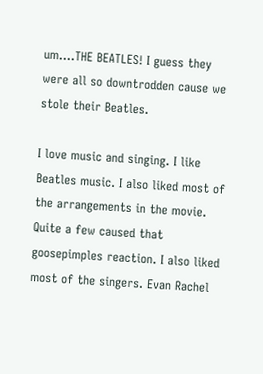um....THE BEATLES! I guess they were all so downtrodden cause we stole their Beatles.

I love music and singing. I like Beatles music. I also liked most of the arrangements in the movie. Quite a few caused that goosepimples reaction. I also liked most of the singers. Evan Rachel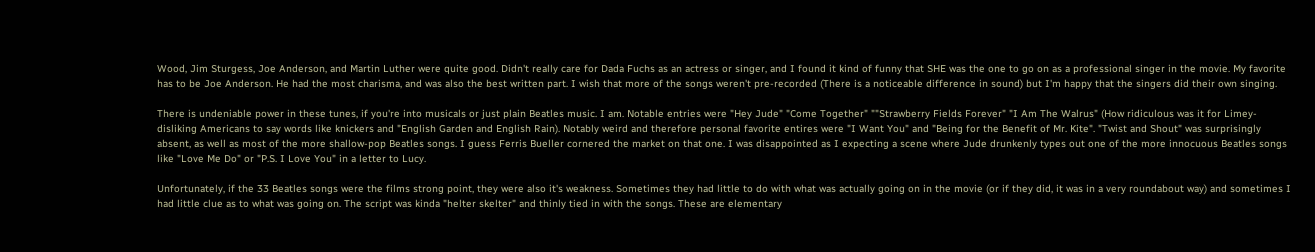Wood, Jim Sturgess, Joe Anderson, and Martin Luther were quite good. Didn't really care for Dada Fuchs as an actress or singer, and I found it kind of funny that SHE was the one to go on as a professional singer in the movie. My favorite has to be Joe Anderson. He had the most charisma, and was also the best written part. I wish that more of the songs weren't pre-recorded (There is a noticeable difference in sound) but I'm happy that the singers did their own singing.

There is undeniable power in these tunes, if you're into musicals or just plain Beatles music. I am. Notable entries were "Hey Jude" "Come Together" ""Strawberry Fields Forever" "I Am The Walrus" (How ridiculous was it for Limey-disliking Americans to say words like knickers and "English Garden and English Rain). Notably weird and therefore personal favorite entires were "I Want You" and "Being for the Benefit of Mr. Kite". "Twist and Shout" was surprisingly absent, as well as most of the more shallow-pop Beatles songs. I guess Ferris Bueller cornered the market on that one. I was disappointed as I expecting a scene where Jude drunkenly types out one of the more innocuous Beatles songs like "Love Me Do" or "P.S. I Love You" in a letter to Lucy.

Unfortunately, if the 33 Beatles songs were the films strong point, they were also it's weakness. Sometimes they had little to do with what was actually going on in the movie (or if they did, it was in a very roundabout way) and sometimes I had little clue as to what was going on. The script was kinda "helter skelter" and thinly tied in with the songs. These are elementary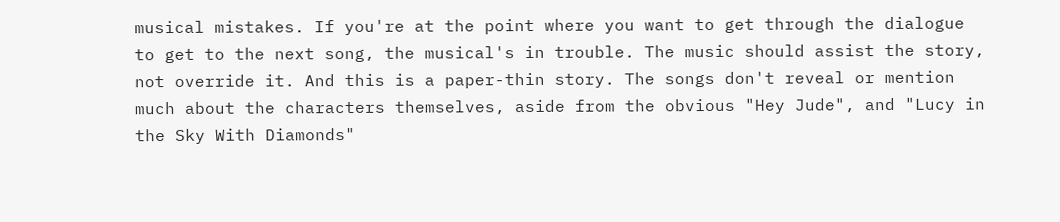musical mistakes. If you're at the point where you want to get through the dialogue to get to the next song, the musical's in trouble. The music should assist the story, not override it. And this is a paper-thin story. The songs don't reveal or mention much about the characters themselves, aside from the obvious "Hey Jude", and "Lucy in the Sky With Diamonds"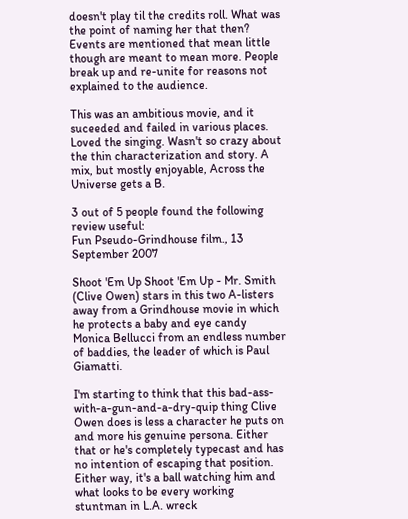doesn't play til the credits roll. What was the point of naming her that then? Events are mentioned that mean little though are meant to mean more. People break up and re-unite for reasons not explained to the audience.

This was an ambitious movie, and it suceeded and failed in various places. Loved the singing. Wasn't so crazy about the thin characterization and story. A mix, but mostly enjoyable, Across the Universe gets a B.

3 out of 5 people found the following review useful:
Fun Pseudo-Grindhouse film., 13 September 2007

Shoot 'Em Up Shoot 'Em Up - Mr. Smith (Clive Owen) stars in this two A-listers away from a Grindhouse movie in which he protects a baby and eye candy Monica Bellucci from an endless number of baddies, the leader of which is Paul Giamatti.

I'm starting to think that this bad-ass-with-a-gun-and-a-dry-quip thing Clive Owen does is less a character he puts on and more his genuine persona. Either that or he's completely typecast and has no intention of escaping that position. Either way, it's a ball watching him and what looks to be every working stuntman in L.A. wreck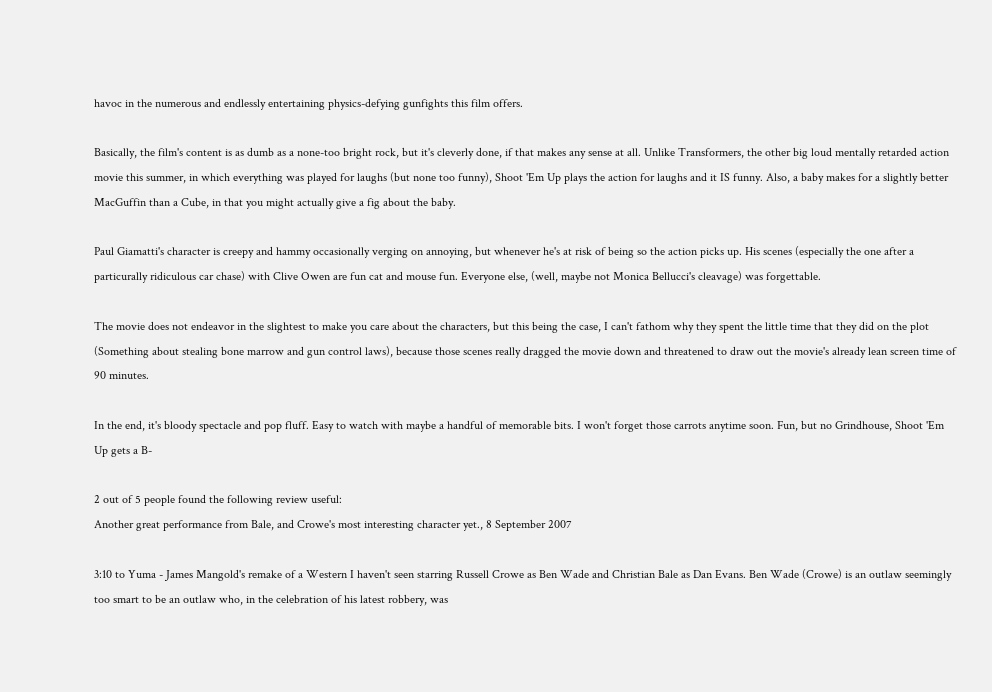havoc in the numerous and endlessly entertaining physics-defying gunfights this film offers.

Basically, the film's content is as dumb as a none-too bright rock, but it's cleverly done, if that makes any sense at all. Unlike Transformers, the other big loud mentally retarded action movie this summer, in which everything was played for laughs (but none too funny), Shoot 'Em Up plays the action for laughs and it IS funny. Also, a baby makes for a slightly better MacGuffin than a Cube, in that you might actually give a fig about the baby.

Paul Giamatti's character is creepy and hammy occasionally verging on annoying, but whenever he's at risk of being so the action picks up. His scenes (especially the one after a particurally ridiculous car chase) with Clive Owen are fun cat and mouse fun. Everyone else, (well, maybe not Monica Bellucci's cleavage) was forgettable.

The movie does not endeavor in the slightest to make you care about the characters, but this being the case, I can't fathom why they spent the little time that they did on the plot (Something about stealing bone marrow and gun control laws), because those scenes really dragged the movie down and threatened to draw out the movie's already lean screen time of 90 minutes.

In the end, it's bloody spectacle and pop fluff. Easy to watch with maybe a handful of memorable bits. I won't forget those carrots anytime soon. Fun, but no Grindhouse, Shoot 'Em Up gets a B-

2 out of 5 people found the following review useful:
Another great performance from Bale, and Crowe's most interesting character yet., 8 September 2007

3:10 to Yuma - James Mangold's remake of a Western I haven't seen starring Russell Crowe as Ben Wade and Christian Bale as Dan Evans. Ben Wade (Crowe) is an outlaw seemingly too smart to be an outlaw who, in the celebration of his latest robbery, was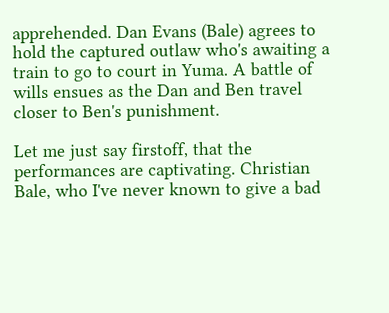apprehended. Dan Evans (Bale) agrees to hold the captured outlaw who's awaiting a train to go to court in Yuma. A battle of wills ensues as the Dan and Ben travel closer to Ben's punishment.

Let me just say firstoff, that the performances are captivating. Christian Bale, who I've never known to give a bad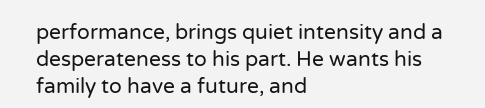performance, brings quiet intensity and a desperateness to his part. He wants his family to have a future, and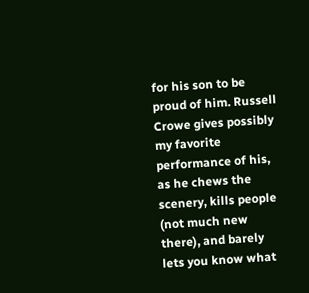for his son to be proud of him. Russell Crowe gives possibly my favorite performance of his, as he chews the scenery, kills people (not much new there), and barely lets you know what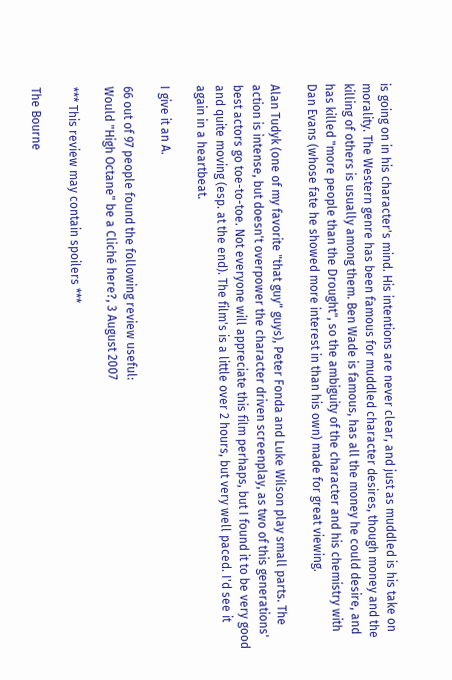is going on in his character's mind. His intentions are never clear, and just as muddled is his take on morality. The Western genre has been famous for muddled character desires, though money and the killing of others is usually among them. Ben Wade is famous, has all the money he could desire, and has killed "more people than the Drought", so the ambiguity of the character and his chemistry with Dan Evans (whose fate he showed more interest in than his own) made for great viewing.

Alan Tudyk (one of my favorite "that guy" guys), Peter Fonda and Luke Wilson play small parts. The action is intense, but doesn't overpower the character driven screenplay, as two of this generations' best actors go toe-to-toe. Not everyone will appreciate this film perhaps, but I found it to be very good and quite moving (esp. at the end). The film's is a little over 2 hours, but very well paced. I'd see it again in a heartbeat.

I give it an A.

66 out of 97 people found the following review useful:
Would "High Octane" be a Cliché here?, 3 August 2007

*** This review may contain spoilers ***

The Bourne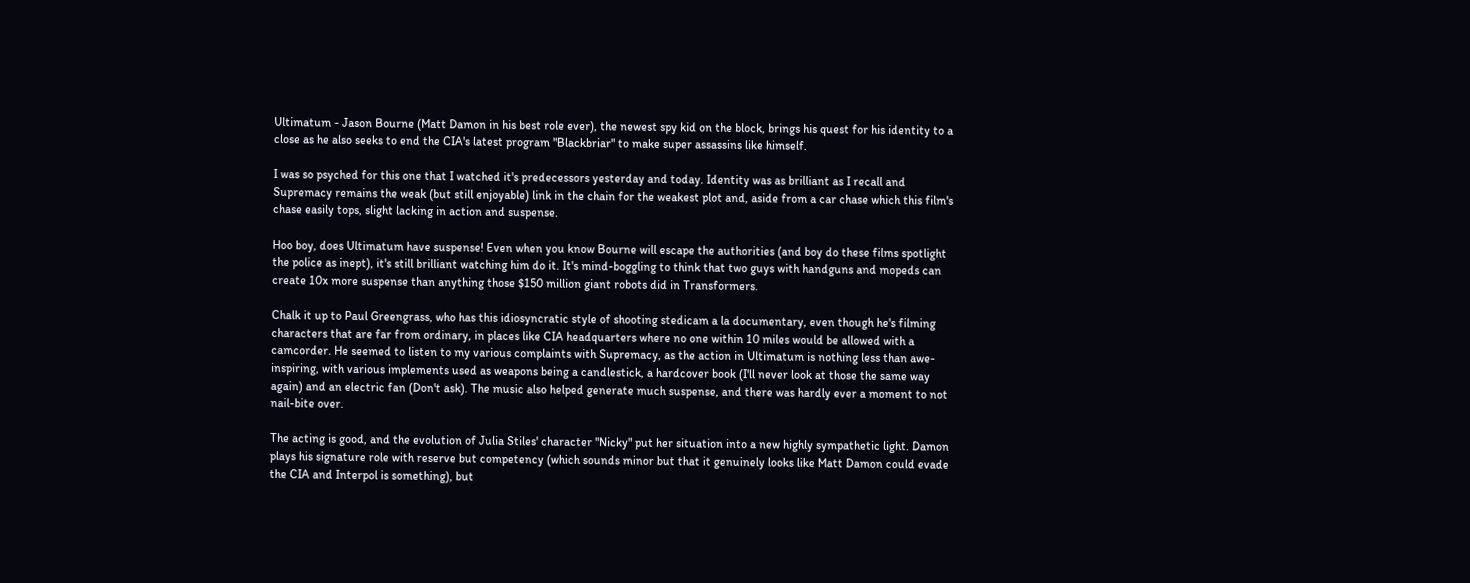Ultimatum - Jason Bourne (Matt Damon in his best role ever), the newest spy kid on the block, brings his quest for his identity to a close as he also seeks to end the CIA's latest program "Blackbriar" to make super assassins like himself.

I was so psyched for this one that I watched it's predecessors yesterday and today. Identity was as brilliant as I recall and Supremacy remains the weak (but still enjoyable) link in the chain for the weakest plot and, aside from a car chase which this film's chase easily tops, slight lacking in action and suspense.

Hoo boy, does Ultimatum have suspense! Even when you know Bourne will escape the authorities (and boy do these films spotlight the police as inept), it's still brilliant watching him do it. It's mind-boggling to think that two guys with handguns and mopeds can create 10x more suspense than anything those $150 million giant robots did in Transformers.

Chalk it up to Paul Greengrass, who has this idiosyncratic style of shooting stedicam a la documentary, even though he's filming characters that are far from ordinary, in places like CIA headquarters where no one within 10 miles would be allowed with a camcorder. He seemed to listen to my various complaints with Supremacy, as the action in Ultimatum is nothing less than awe-inspiring, with various implements used as weapons being a candlestick, a hardcover book (I'll never look at those the same way again) and an electric fan (Don't ask). The music also helped generate much suspense, and there was hardly ever a moment to not nail-bite over.

The acting is good, and the evolution of Julia Stiles' character "Nicky" put her situation into a new highly sympathetic light. Damon plays his signature role with reserve but competency (which sounds minor but that it genuinely looks like Matt Damon could evade the CIA and Interpol is something), but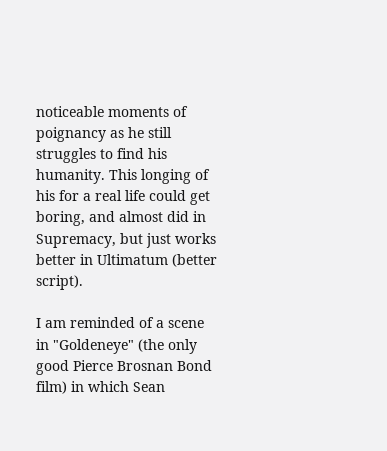noticeable moments of poignancy as he still struggles to find his humanity. This longing of his for a real life could get boring, and almost did in Supremacy, but just works better in Ultimatum (better script).

I am reminded of a scene in "Goldeneye" (the only good Pierce Brosnan Bond film) in which Sean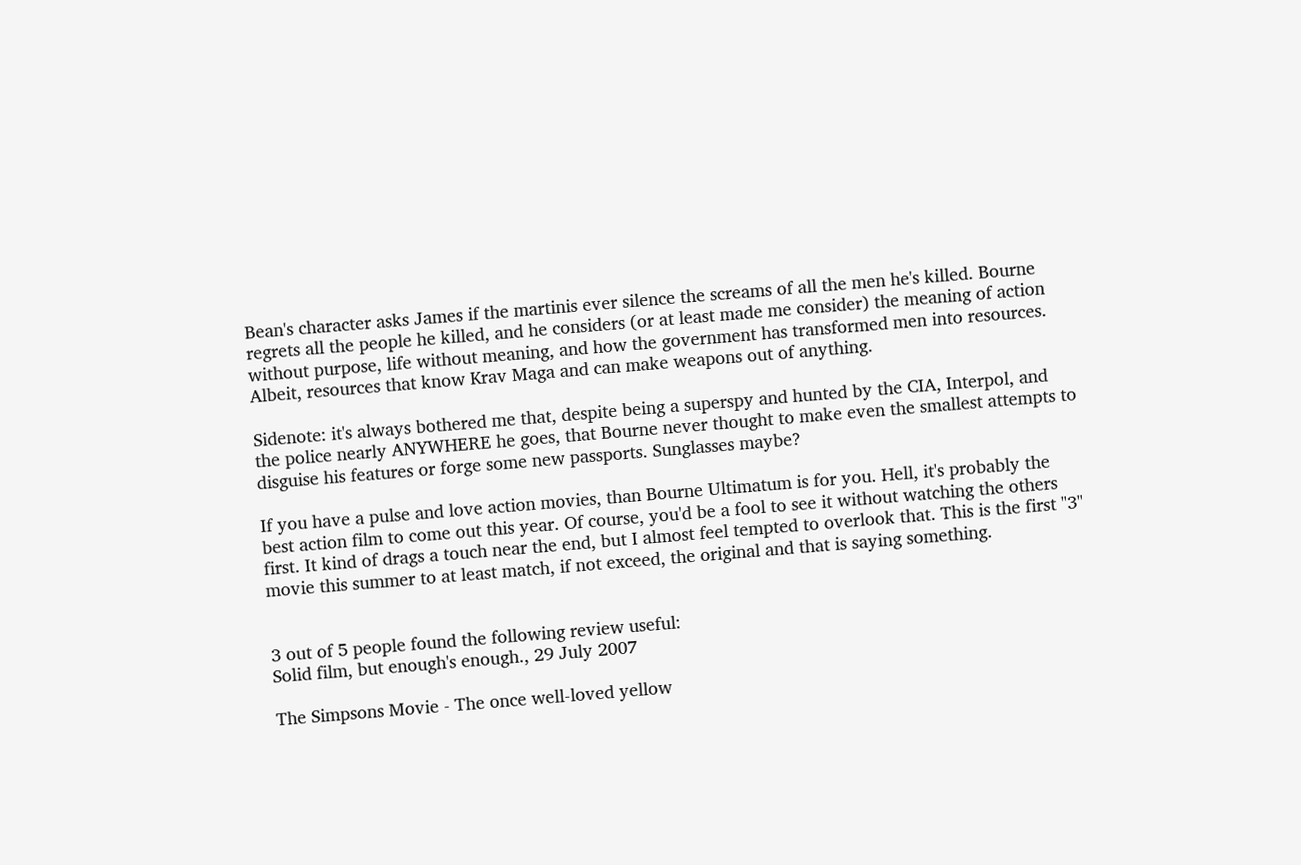Bean's character asks James if the martinis ever silence the screams of all the men he's killed. Bourne regrets all the people he killed, and he considers (or at least made me consider) the meaning of action without purpose, life without meaning, and how the government has transformed men into resources. Albeit, resources that know Krav Maga and can make weapons out of anything.

Sidenote: it's always bothered me that, despite being a superspy and hunted by the CIA, Interpol, and the police nearly ANYWHERE he goes, that Bourne never thought to make even the smallest attempts to disguise his features or forge some new passports. Sunglasses maybe?

If you have a pulse and love action movies, than Bourne Ultimatum is for you. Hell, it's probably the best action film to come out this year. Of course, you'd be a fool to see it without watching the others first. It kind of drags a touch near the end, but I almost feel tempted to overlook that. This is the first "3" movie this summer to at least match, if not exceed, the original and that is saying something.


3 out of 5 people found the following review useful:
Solid film, but enough's enough., 29 July 2007

The Simpsons Movie - The once well-loved yellow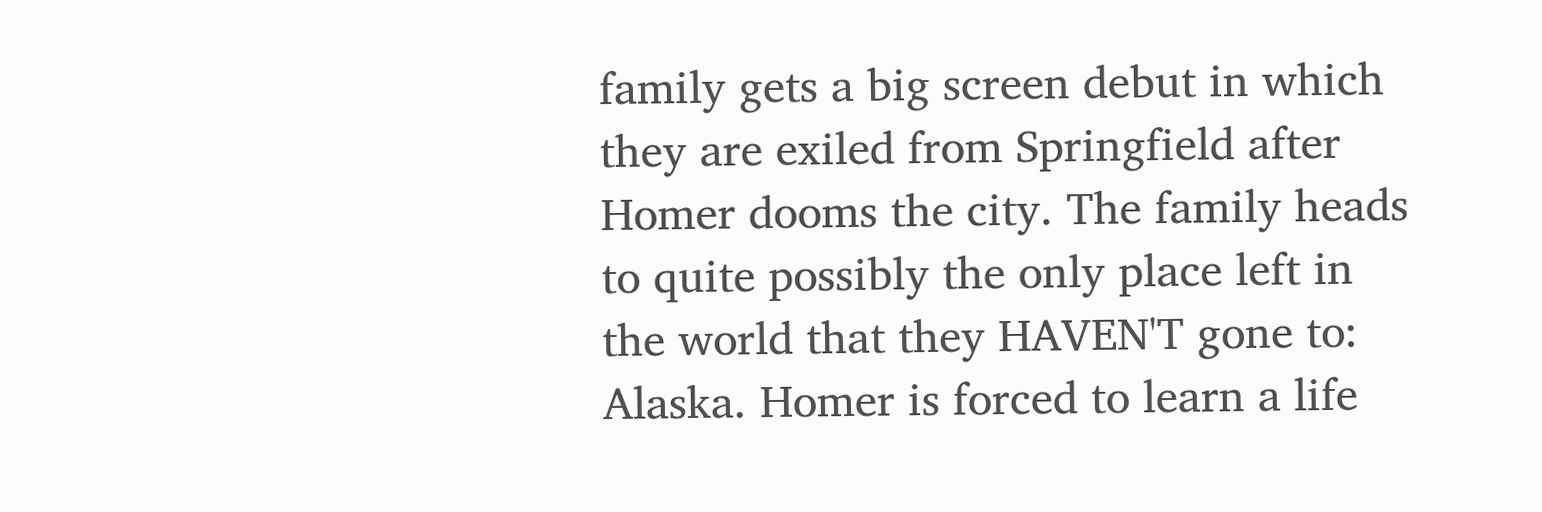family gets a big screen debut in which they are exiled from Springfield after Homer dooms the city. The family heads to quite possibly the only place left in the world that they HAVEN'T gone to: Alaska. Homer is forced to learn a life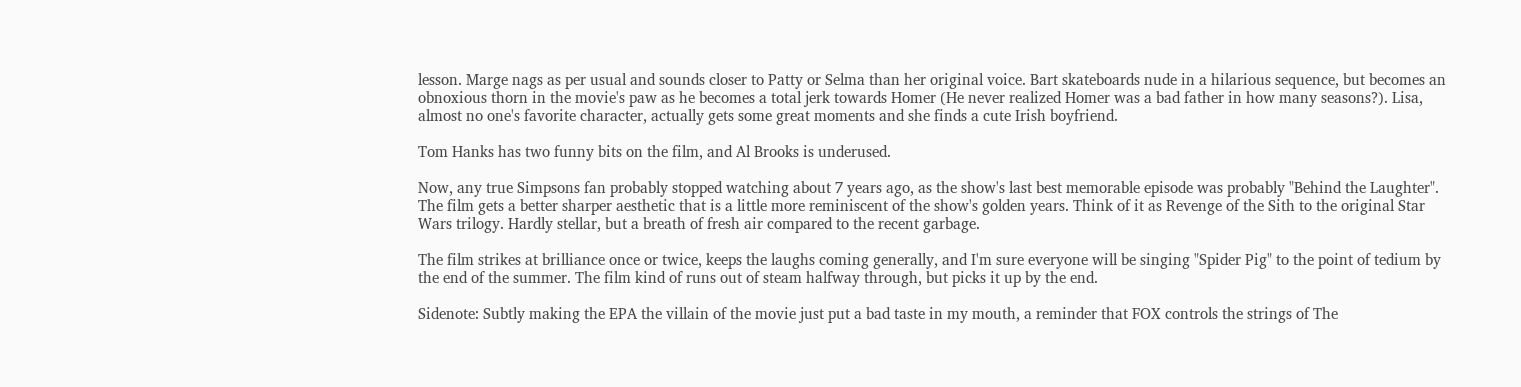lesson. Marge nags as per usual and sounds closer to Patty or Selma than her original voice. Bart skateboards nude in a hilarious sequence, but becomes an obnoxious thorn in the movie's paw as he becomes a total jerk towards Homer (He never realized Homer was a bad father in how many seasons?). Lisa, almost no one's favorite character, actually gets some great moments and she finds a cute Irish boyfriend.

Tom Hanks has two funny bits on the film, and Al Brooks is underused.

Now, any true Simpsons fan probably stopped watching about 7 years ago, as the show's last best memorable episode was probably "Behind the Laughter". The film gets a better sharper aesthetic that is a little more reminiscent of the show's golden years. Think of it as Revenge of the Sith to the original Star Wars trilogy. Hardly stellar, but a breath of fresh air compared to the recent garbage.

The film strikes at brilliance once or twice, keeps the laughs coming generally, and I'm sure everyone will be singing "Spider Pig" to the point of tedium by the end of the summer. The film kind of runs out of steam halfway through, but picks it up by the end.

Sidenote: Subtly making the EPA the villain of the movie just put a bad taste in my mouth, a reminder that FOX controls the strings of The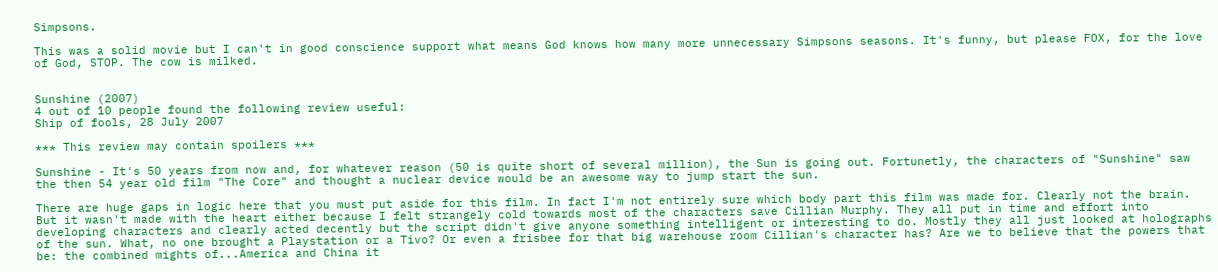Simpsons.

This was a solid movie but I can't in good conscience support what means God knows how many more unnecessary Simpsons seasons. It's funny, but please FOX, for the love of God, STOP. The cow is milked.


Sunshine (2007)
4 out of 10 people found the following review useful:
Ship of fools, 28 July 2007

*** This review may contain spoilers ***

Sunshine - It's 50 years from now and, for whatever reason (50 is quite short of several million), the Sun is going out. Fortunetly, the characters of "Sunshine" saw the then 54 year old film "The Core" and thought a nuclear device would be an awesome way to jump start the sun.

There are huge gaps in logic here that you must put aside for this film. In fact I'm not entirely sure which body part this film was made for. Clearly not the brain. But it wasn't made with the heart either because I felt strangely cold towards most of the characters save Cillian Murphy. They all put in time and effort into developing characters and clearly acted decently but the script didn't give anyone something intelligent or interesting to do. Mostly they all just looked at holographs of the sun. What, no one brought a Playstation or a Tivo? Or even a frisbee for that big warehouse room Cillian's character has? Are we to believe that the powers that be: the combined mights of...America and China it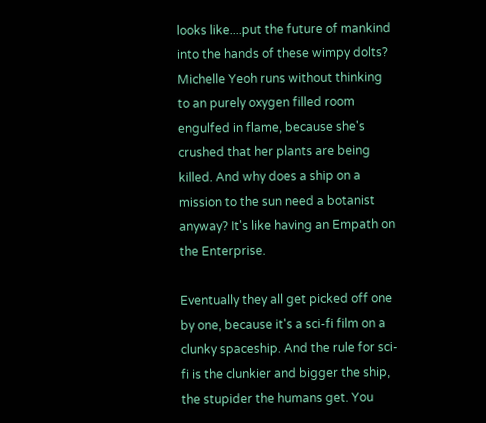looks like....put the future of mankind into the hands of these wimpy dolts? Michelle Yeoh runs without thinking to an purely oxygen filled room engulfed in flame, because she's crushed that her plants are being killed. And why does a ship on a mission to the sun need a botanist anyway? It's like having an Empath on the Enterprise.

Eventually they all get picked off one by one, because it's a sci-fi film on a clunky spaceship. And the rule for sci-fi is the clunkier and bigger the ship, the stupider the humans get. You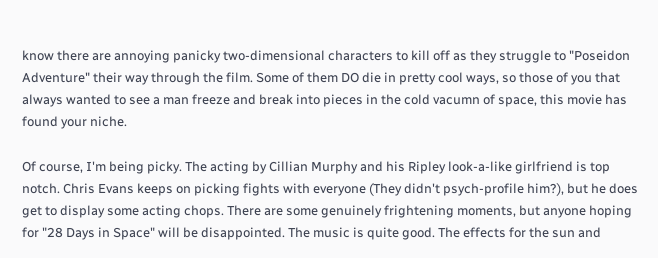know there are annoying panicky two-dimensional characters to kill off as they struggle to "Poseidon Adventure" their way through the film. Some of them DO die in pretty cool ways, so those of you that always wanted to see a man freeze and break into pieces in the cold vacumn of space, this movie has found your niche.

Of course, I'm being picky. The acting by Cillian Murphy and his Ripley look-a-like girlfriend is top notch. Chris Evans keeps on picking fights with everyone (They didn't psych-profile him?), but he does get to display some acting chops. There are some genuinely frightening moments, but anyone hoping for "28 Days in Space" will be disappointed. The music is quite good. The effects for the sun and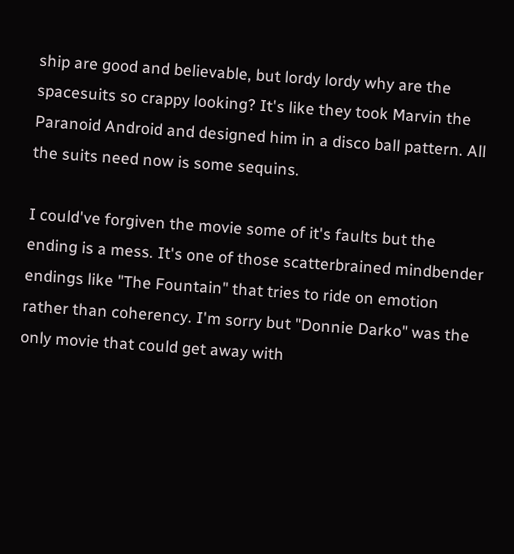ship are good and believable, but lordy lordy why are the spacesuits so crappy looking? It's like they took Marvin the Paranoid Android and designed him in a disco ball pattern. All the suits need now is some sequins.

I could've forgiven the movie some of it's faults but the ending is a mess. It's one of those scatterbrained mindbender endings like "The Fountain" that tries to ride on emotion rather than coherency. I'm sorry but "Donnie Darko" was the only movie that could get away with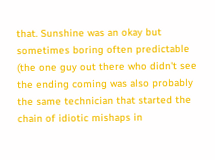that. Sunshine was an okay but sometimes boring often predictable (the one guy out there who didn't see the ending coming was also probably the same technician that started the chain of idiotic mishaps in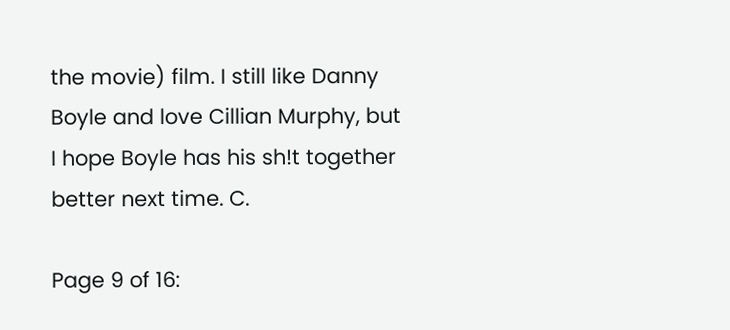the movie) film. I still like Danny Boyle and love Cillian Murphy, but I hope Boyle has his sh!t together better next time. C.

Page 9 of 16: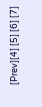[Prev][4] [5] [6] [7]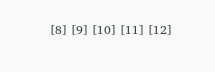[8] [9] [10] [11] [12]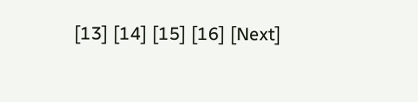[13] [14] [15] [16] [Next]